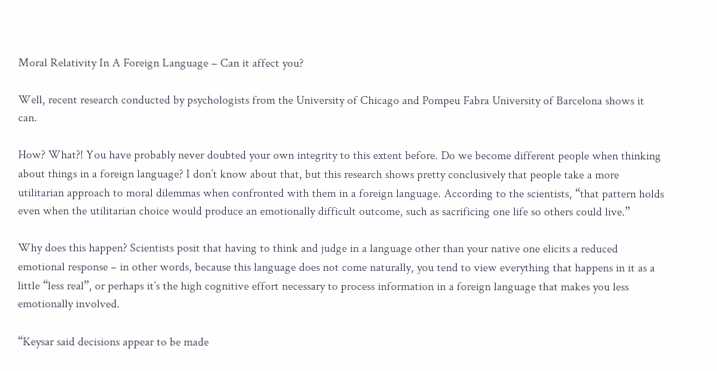Moral Relativity In A Foreign Language – Can it affect you?

Well, recent research conducted by psychologists from the University of Chicago and Pompeu Fabra University of Barcelona shows it can.

How? What?! You have probably never doubted your own integrity to this extent before. Do we become different people when thinking about things in a foreign language? I don’t know about that, but this research shows pretty conclusively that people take a more utilitarian approach to moral dilemmas when confronted with them in a foreign language. According to the scientists, “that pattern holds even when the utilitarian choice would produce an emotionally difficult outcome, such as sacrificing one life so others could live.”

Why does this happen? Scientists posit that having to think and judge in a language other than your native one elicits a reduced emotional response – in other words, because this language does not come naturally, you tend to view everything that happens in it as a little “less real”, or perhaps it’s the high cognitive effort necessary to process information in a foreign language that makes you less emotionally involved.

“Keysar said decisions appear to be made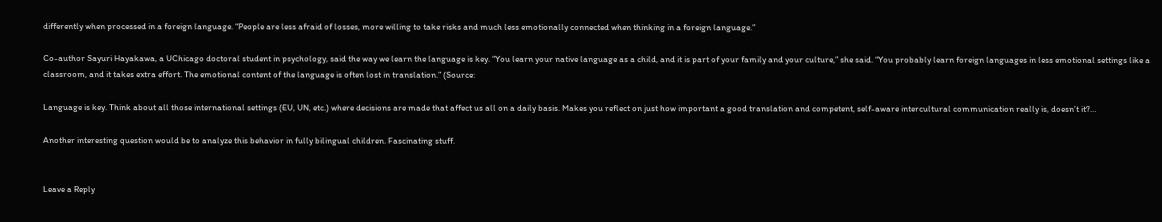differently when processed in a foreign language. “People are less afraid of losses, more willing to take risks and much less emotionally connected when thinking in a foreign language.”

Co-author Sayuri Hayakawa, a UChicago doctoral student in psychology, said the way we learn the language is key. “You learn your native language as a child, and it is part of your family and your culture,” she said. “You probably learn foreign languages in less emotional settings like a classroom, and it takes extra effort. The emotional content of the language is often lost in translation.” (Source:

Language is key. Think about all those international settings (EU, UN, etc.) where decisions are made that affect us all on a daily basis. Makes you reflect on just how important a good translation and competent, self-aware intercultural communication really is, doesn’t it?…

Another interesting question would be to analyze this behavior in fully bilingual children. Fascinating stuff.


Leave a Reply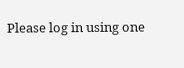Please log in using one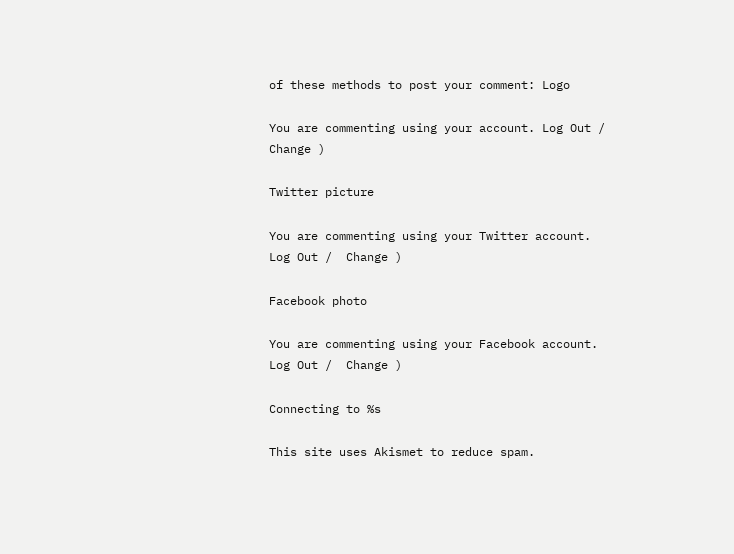of these methods to post your comment: Logo

You are commenting using your account. Log Out /  Change )

Twitter picture

You are commenting using your Twitter account. Log Out /  Change )

Facebook photo

You are commenting using your Facebook account. Log Out /  Change )

Connecting to %s

This site uses Akismet to reduce spam.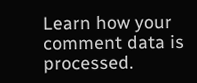Learn how your comment data is processed.